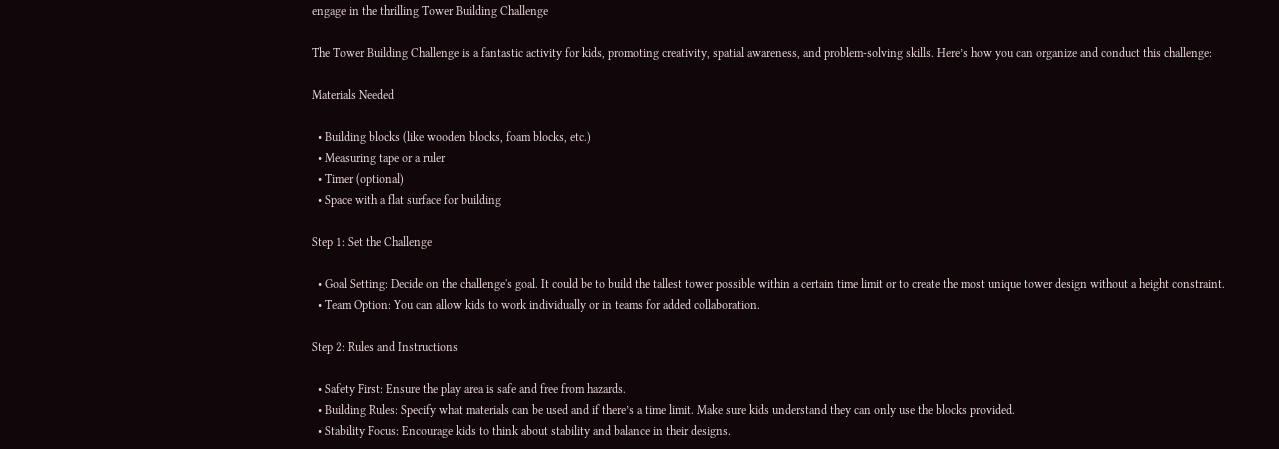engage in the thrilling Tower Building Challenge

The Tower Building Challenge is a fantastic activity for kids, promoting creativity, spatial awareness, and problem-solving skills. Here’s how you can organize and conduct this challenge:

Materials Needed

  • Building blocks (like wooden blocks, foam blocks, etc.)
  • Measuring tape or a ruler
  • Timer (optional)
  • Space with a flat surface for building

Step 1: Set the Challenge

  • Goal Setting: Decide on the challenge's goal. It could be to build the tallest tower possible within a certain time limit or to create the most unique tower design without a height constraint.
  • Team Option: You can allow kids to work individually or in teams for added collaboration.

Step 2: Rules and Instructions

  • Safety First: Ensure the play area is safe and free from hazards.
  • Building Rules: Specify what materials can be used and if there’s a time limit. Make sure kids understand they can only use the blocks provided.
  • Stability Focus: Encourage kids to think about stability and balance in their designs.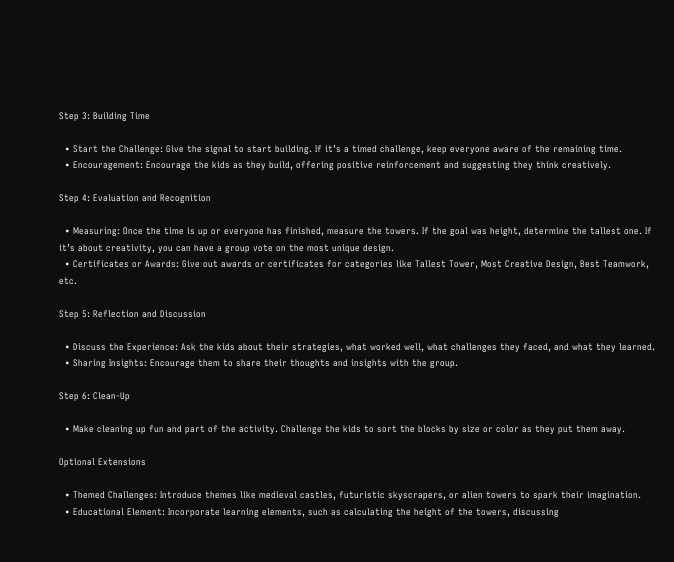Step 3: Building Time

  • Start the Challenge: Give the signal to start building. If it’s a timed challenge, keep everyone aware of the remaining time.
  • Encouragement: Encourage the kids as they build, offering positive reinforcement and suggesting they think creatively.

Step 4: Evaluation and Recognition

  • Measuring: Once the time is up or everyone has finished, measure the towers. If the goal was height, determine the tallest one. If it’s about creativity, you can have a group vote on the most unique design.
  • Certificates or Awards: Give out awards or certificates for categories like Tallest Tower, Most Creative Design, Best Teamwork, etc.

Step 5: Reflection and Discussion

  • Discuss the Experience: Ask the kids about their strategies, what worked well, what challenges they faced, and what they learned.
  • Sharing Insights: Encourage them to share their thoughts and insights with the group.

Step 6: Clean-Up

  • Make cleaning up fun and part of the activity. Challenge the kids to sort the blocks by size or color as they put them away.

Optional Extensions

  • Themed Challenges: Introduce themes like medieval castles, futuristic skyscrapers, or alien towers to spark their imagination.
  • Educational Element: Incorporate learning elements, such as calculating the height of the towers, discussing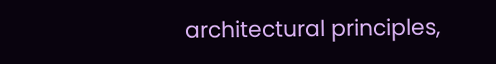architectural principles,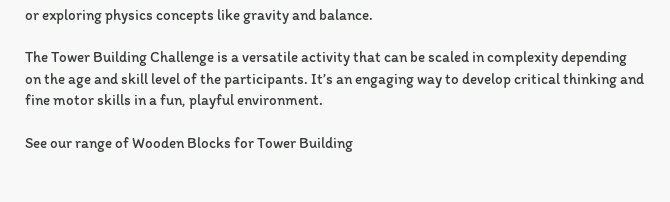or exploring physics concepts like gravity and balance.

The Tower Building Challenge is a versatile activity that can be scaled in complexity depending on the age and skill level of the participants. It’s an engaging way to develop critical thinking and fine motor skills in a fun, playful environment.

See our range of Wooden Blocks for Tower Building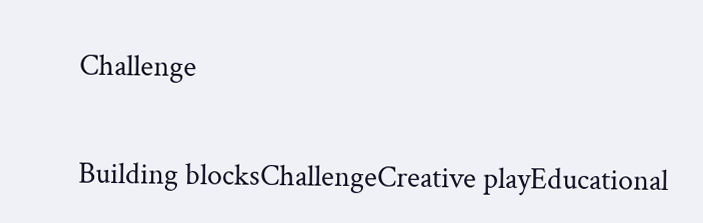Challenge

Building blocksChallengeCreative playEducational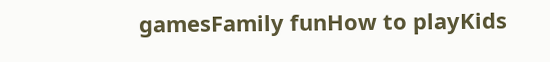gamesFamily funHow to playKids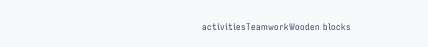activitiesTeamworkWooden blocks